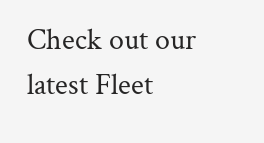Check out our latest Fleet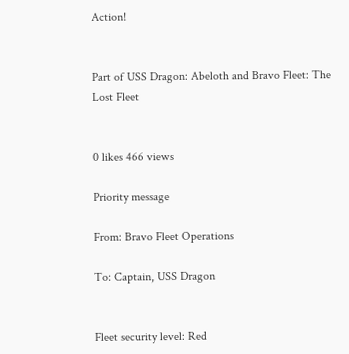Action!


Part of USS Dragon: Abeloth and Bravo Fleet: The Lost Fleet


0 likes 466 views

Priority message

From: Bravo Fleet Operations

To: Captain, USS Dragon


Fleet security level: Red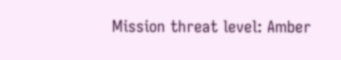Mission threat level: Amber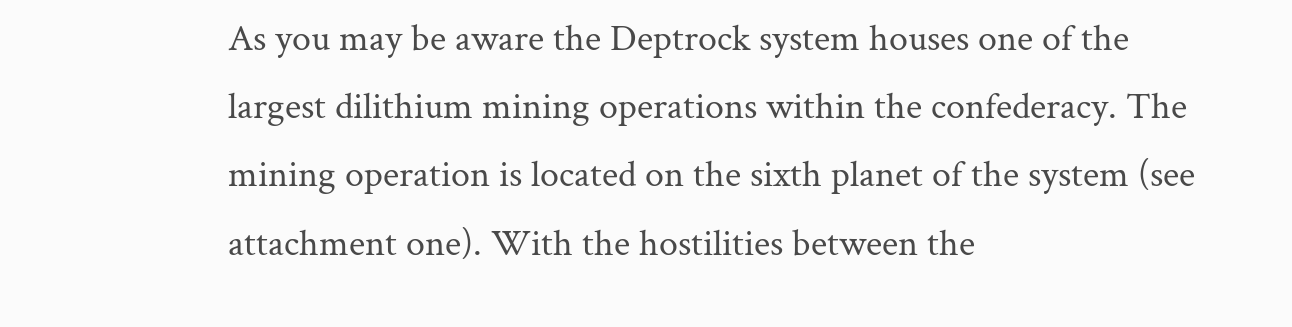As you may be aware the Deptrock system houses one of the largest dilithium mining operations within the confederacy. The mining operation is located on the sixth planet of the system (see attachment one). With the hostilities between the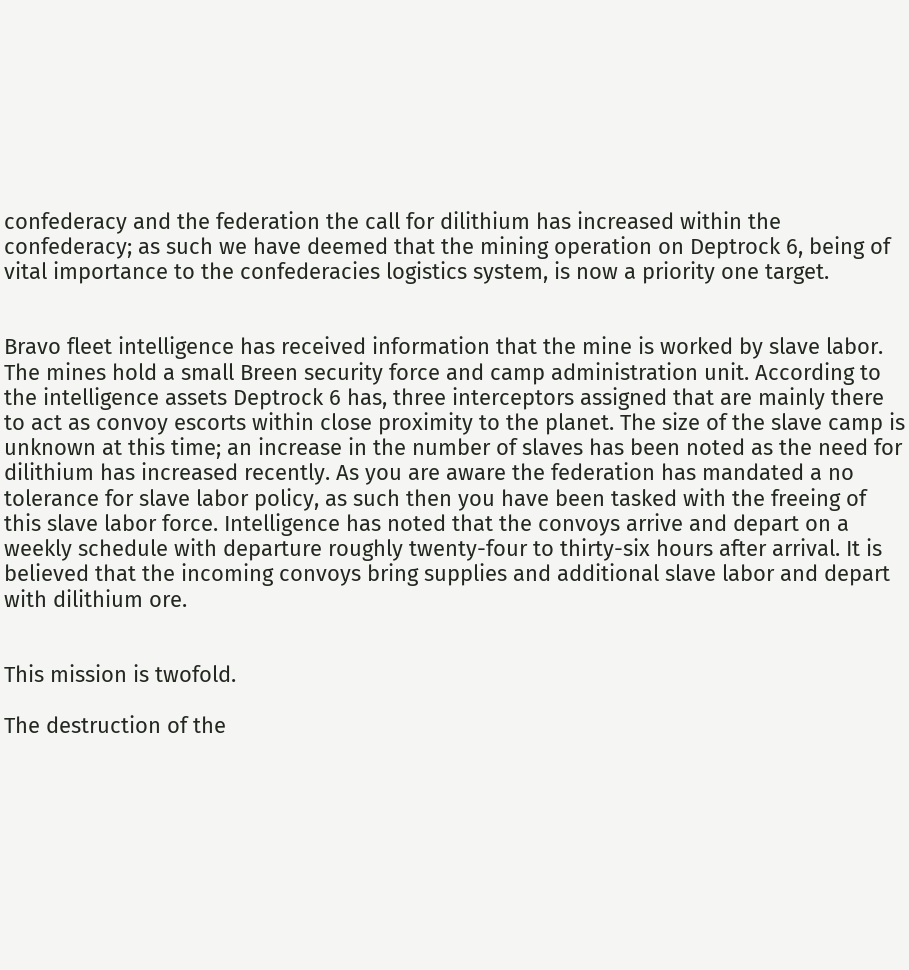confederacy and the federation the call for dilithium has increased within the confederacy; as such we have deemed that the mining operation on Deptrock 6, being of vital importance to the confederacies logistics system, is now a priority one target.


Bravo fleet intelligence has received information that the mine is worked by slave labor. The mines hold a small Breen security force and camp administration unit. According to the intelligence assets Deptrock 6 has, three interceptors assigned that are mainly there to act as convoy escorts within close proximity to the planet. The size of the slave camp is unknown at this time; an increase in the number of slaves has been noted as the need for dilithium has increased recently. As you are aware the federation has mandated a no tolerance for slave labor policy, as such then you have been tasked with the freeing of this slave labor force. Intelligence has noted that the convoys arrive and depart on a weekly schedule with departure roughly twenty-four to thirty-six hours after arrival. It is believed that the incoming convoys bring supplies and additional slave labor and depart with dilithium ore.


This mission is twofold.

The destruction of the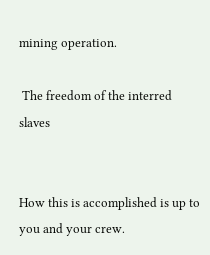mining operation.

 The freedom of the interred slaves


How this is accomplished is up to you and your crew.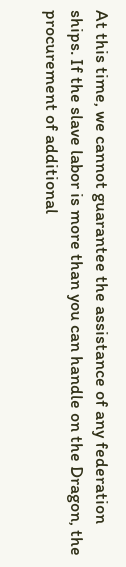At this time, we cannot guarantee the assistance of any federation ships. If the slave labor is more than you can handle on the Dragon, the procurement of additional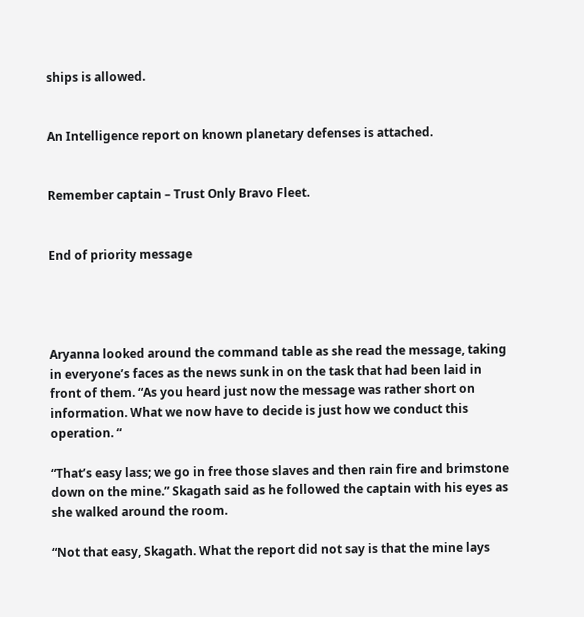ships is allowed.


An Intelligence report on known planetary defenses is attached.


Remember captain – Trust Only Bravo Fleet.


End of priority message




Aryanna looked around the command table as she read the message, taking in everyone’s faces as the news sunk in on the task that had been laid in front of them. “As you heard just now the message was rather short on information. What we now have to decide is just how we conduct this operation. “

“That’s easy lass; we go in free those slaves and then rain fire and brimstone down on the mine.” Skagath said as he followed the captain with his eyes as she walked around the room.

“Not that easy, Skagath. What the report did not say is that the mine lays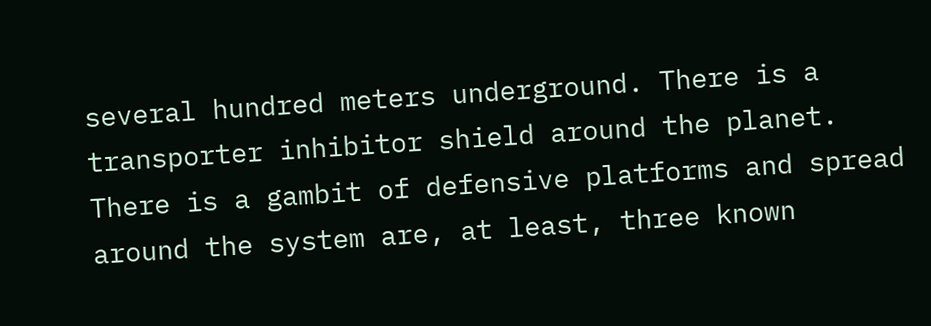several hundred meters underground. There is a transporter inhibitor shield around the planet.  There is a gambit of defensive platforms and spread around the system are, at least, three known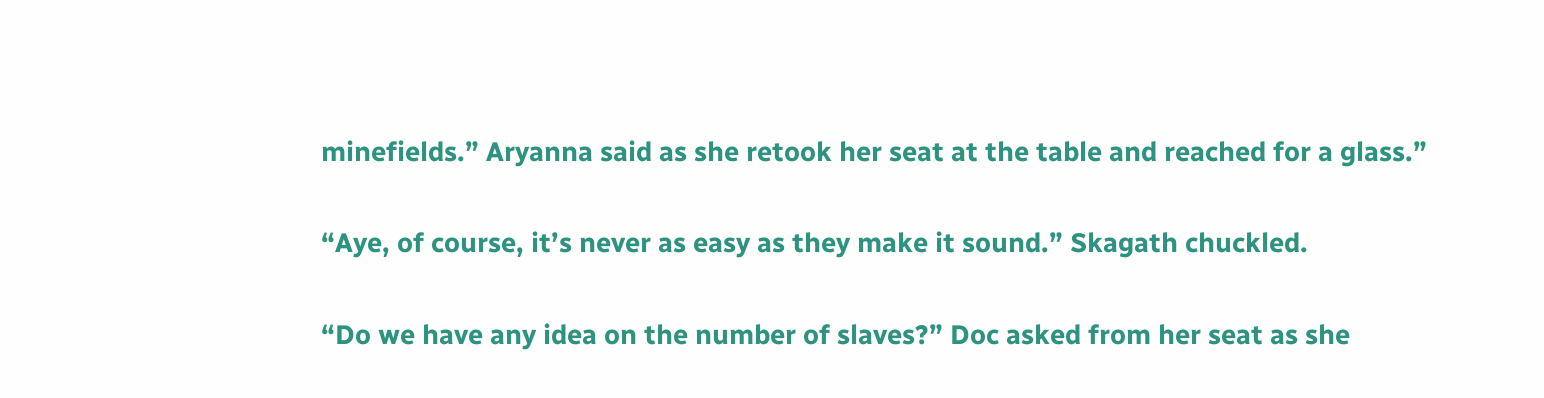minefields.” Aryanna said as she retook her seat at the table and reached for a glass.”

“Aye, of course, it’s never as easy as they make it sound.” Skagath chuckled.

“Do we have any idea on the number of slaves?” Doc asked from her seat as she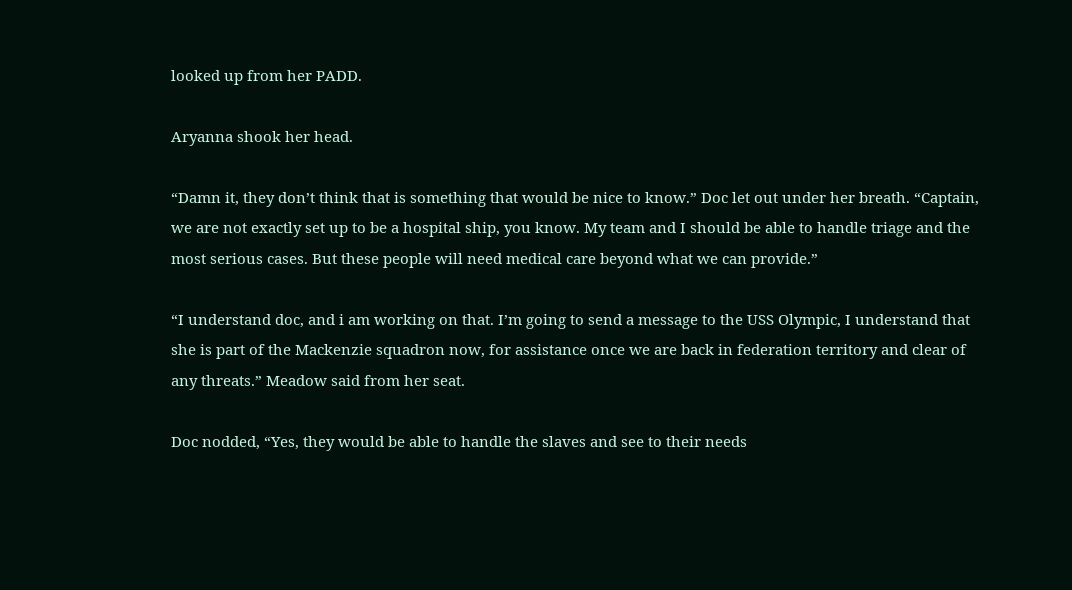looked up from her PADD.

Aryanna shook her head.

“Damn it, they don’t think that is something that would be nice to know.” Doc let out under her breath. “Captain, we are not exactly set up to be a hospital ship, you know. My team and I should be able to handle triage and the most serious cases. But these people will need medical care beyond what we can provide.”

“I understand doc, and i am working on that. I’m going to send a message to the USS Olympic, I understand that she is part of the Mackenzie squadron now, for assistance once we are back in federation territory and clear of any threats.” Meadow said from her seat.

Doc nodded, “Yes, they would be able to handle the slaves and see to their needs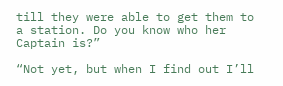till they were able to get them to a station. Do you know who her Captain is?”

“Not yet, but when I find out I’ll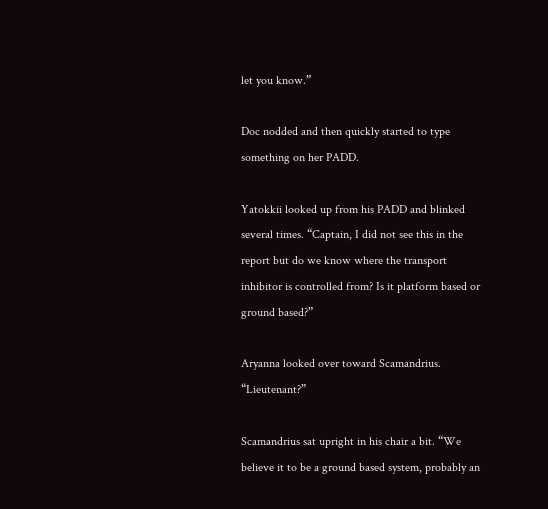let you know.”

Doc nodded and then quickly started to type something on her PADD.

Yatokkii looked up from his PADD and blinked several times. “Captain, I did not see this in the report but do we know where the transport inhibitor is controlled from? Is it platform based or ground based?”

Aryanna looked over toward Scamandrius. “Lieutenant?”

Scamandrius sat upright in his chair a bit. “We believe it to be a ground based system, probably an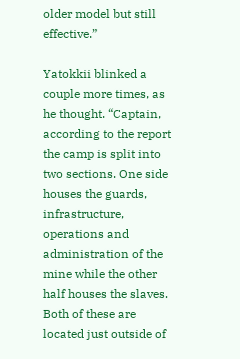older model but still effective.”

Yatokkii blinked a couple more times, as he thought. “Captain, according to the report the camp is split into two sections. One side houses the guards, infrastructure, operations and administration of the mine while the other half houses the slaves. Both of these are located just outside of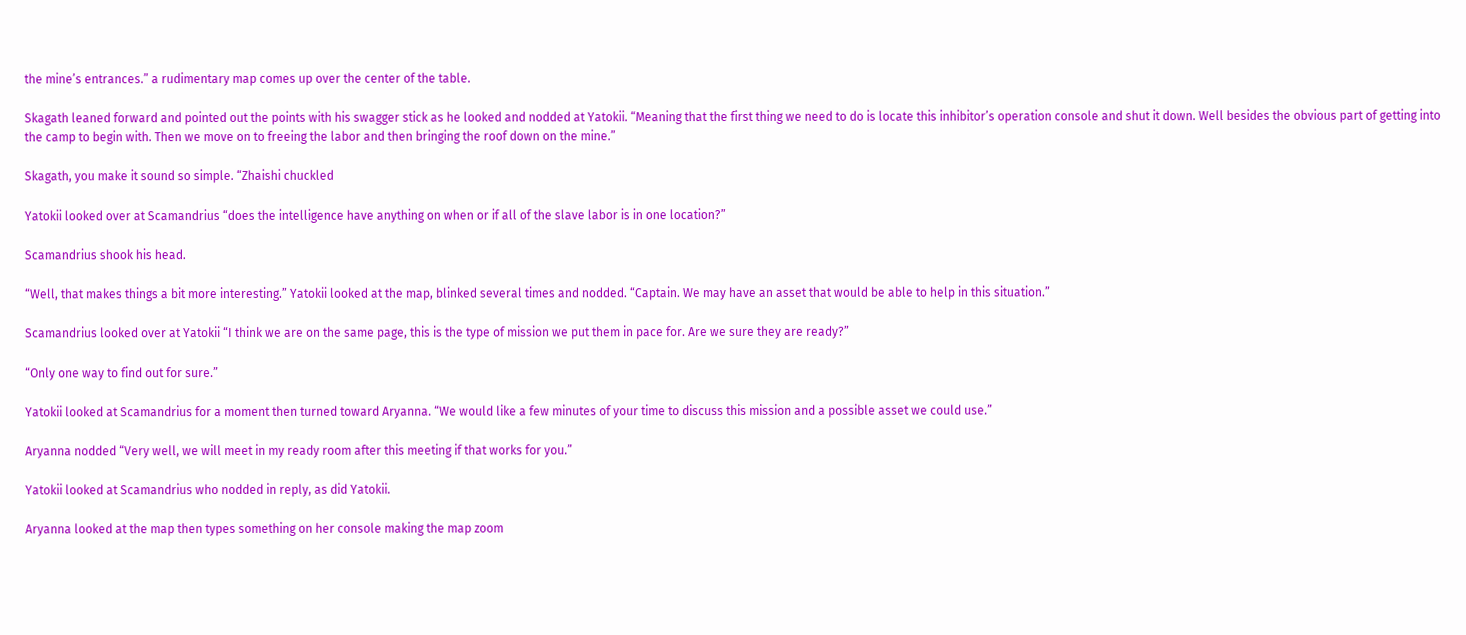the mine’s entrances.” a rudimentary map comes up over the center of the table.

Skagath leaned forward and pointed out the points with his swagger stick as he looked and nodded at Yatokii. “Meaning that the first thing we need to do is locate this inhibitor’s operation console and shut it down. Well besides the obvious part of getting into the camp to begin with. Then we move on to freeing the labor and then bringing the roof down on the mine.”

Skagath, you make it sound so simple. “Zhaishi chuckled

Yatokii looked over at Scamandrius “does the intelligence have anything on when or if all of the slave labor is in one location?”

Scamandrius shook his head.

“Well, that makes things a bit more interesting.” Yatokii looked at the map, blinked several times and nodded. “Captain. We may have an asset that would be able to help in this situation.”

Scamandrius looked over at Yatokii “I think we are on the same page, this is the type of mission we put them in pace for. Are we sure they are ready?”

“Only one way to find out for sure.”

Yatokii looked at Scamandrius for a moment then turned toward Aryanna. “We would like a few minutes of your time to discuss this mission and a possible asset we could use.”

Aryanna nodded “Very well, we will meet in my ready room after this meeting if that works for you.”

Yatokii looked at Scamandrius who nodded in reply, as did Yatokii.

Aryanna looked at the map then types something on her console making the map zoom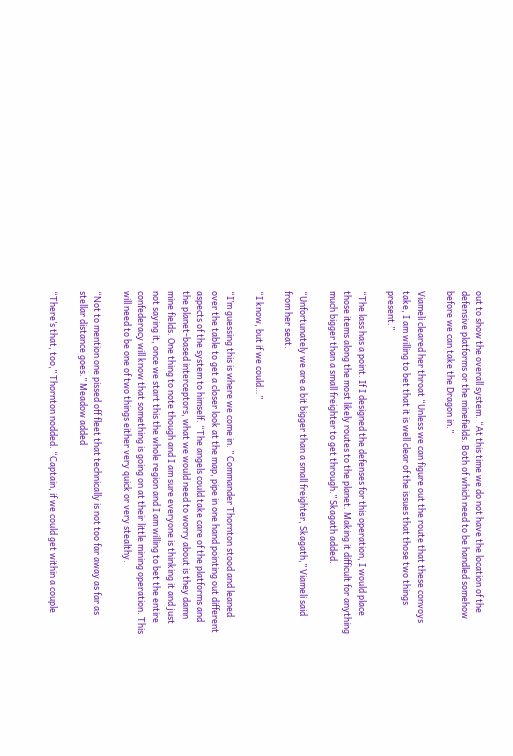out to show the overall system. “At this time we do not have the location of the defensive platforms or the minefields. Both of which need to be handled somehow before we can take the Dragon in.”

Viameli cleared her throat “Unless we can figure out the route that these convoys take, I am willing to bet that it is well clear of the issues that those two things present.”

“The lass has a point. If I designed the defenses for this operation, I would place those items along the most likely routes to the planet. Making it difficult for anything much bigger than a small freighter to get through.” Skagath added.

“Unfortunately we are a bit bigger than a small freighter, Skagath,” Viameli said from her seat.

“I know, but if we could…”

“I’m guessing this is where we come in. ” Commander Thornton stood and leaned over the table to get a closer look at the map, pipe in one hand pointing out different aspects of the system to himself. “The angels could take care of the platforms and the planet-based interceptors, what we would need to worry about is they damn mine fields. One thing to note though and I am sure everyone is thinking it and just not saying it, once we start this the whole region and I am willing to bet the entire confederacy will know that something is going on at their little mining operation. This will need to be one of two things either very quick or very stealthy.

“Not to mention one pissed off fleet that technically is not too far away as far as stellar distance goes.” Meadow added

“There’s that, too,” Thornton nodded. “Captain, if we could get within a couple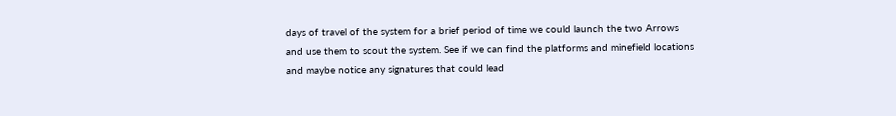days of travel of the system for a brief period of time we could launch the two Arrows and use them to scout the system. See if we can find the platforms and minefield locations and maybe notice any signatures that could lead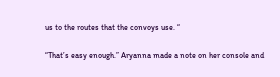us to the routes that the convoys use. “

“That’s easy enough.” Aryanna made a note on her console and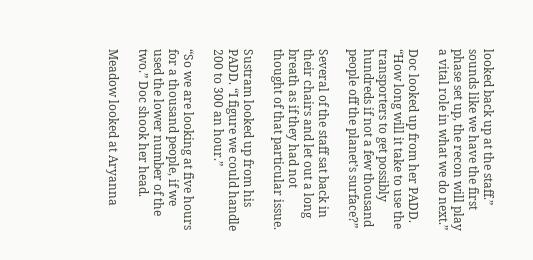looked back up at the staff.” sounds like we have the first phase set up, the recon will play a vital role in what we do next.”

Doc looked up from her PADD. “How long will it take to use the transporters to get possibly hundreds if not a few thousand people off the planet’s surface?”

Several of the staff sat back in their chairs and let out a long breath as if they had not thought of that particular issue.

Sustram looked up from his PADD. “I figure we could handle 200 to 300 an hour.”

“So we are looking at five hours for a thousand people, if we used the lower number of the two.” Doc shook her head.

Meadow looked at Aryanna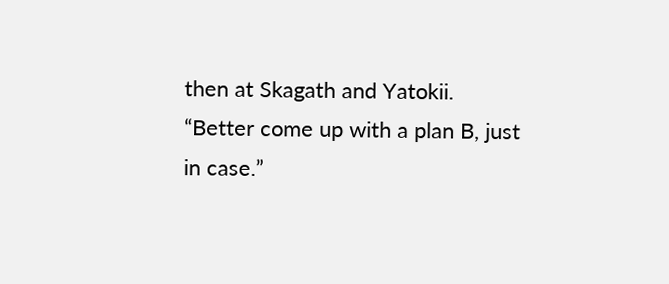then at Skagath and Yatokii. “Better come up with a plan B, just in case.”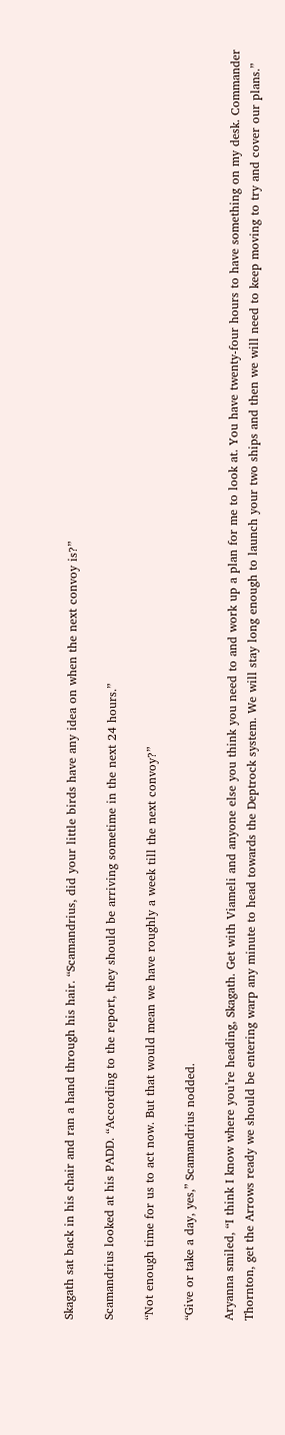Skagath sat back in his chair and ran a hand through his hair. “Scamandrius, did your little birds have any idea on when the next convoy is?”

Scamandrius looked at his PADD. “According to the report, they should be arriving sometime in the next 24 hours.”

“Not enough time for us to act now. But that would mean we have roughly a week till the next convoy?”

“Give or take a day, yes,” Scamandrius nodded.

Aryanna smiled, “I think I know where you’re heading, Skagath. Get with Viameli and anyone else you think you need to and work up a plan for me to look at. You have twenty-four hours to have something on my desk. Commander Thornton, get the Arrows ready we should be entering warp any minute to head towards the Deptrock system. We will stay long enough to launch your two ships and then we will need to keep moving to try and cover our plans.”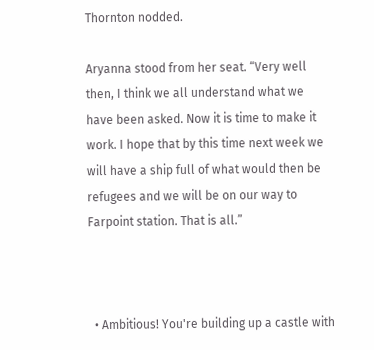Thornton nodded.

Aryanna stood from her seat. “Very well then, I think we all understand what we have been asked. Now it is time to make it work. I hope that by this time next week we will have a ship full of what would then be refugees and we will be on our way to Farpoint station. That is all.”



  • Ambitious! You're building up a castle with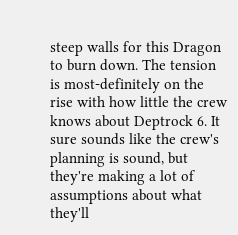steep walls for this Dragon to burn down. The tension is most-definitely on the rise with how little the crew knows about Deptrock 6. It sure sounds like the crew's planning is sound, but they're making a lot of assumptions about what they'll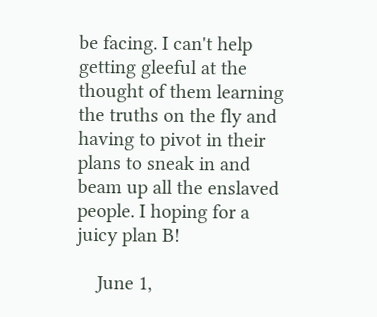be facing. I can't help getting gleeful at the thought of them learning the truths on the fly and having to pivot in their plans to sneak in and beam up all the enslaved people. I hoping for a juicy plan B!

    June 1,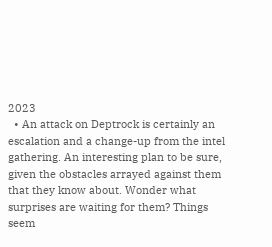2023
  • An attack on Deptrock is certainly an escalation and a change-up from the intel gathering. An interesting plan to be sure, given the obstacles arrayed against them that they know about. Wonder what surprises are waiting for them? Things seem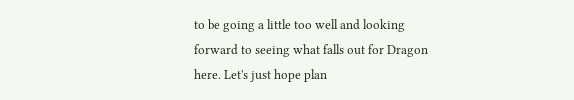to be going a little too well and looking forward to seeing what falls out for Dragon here. Let's just hope plan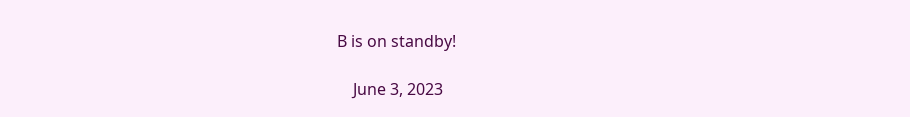B is on standby!

    June 3, 2023